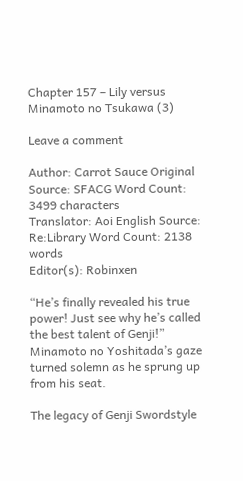Chapter 157 – Lily versus Minamoto no Tsukawa (3)

Leave a comment

Author: Carrot Sauce Original Source: SFACG Word Count: 3499 characters
Translator: Aoi English Source: Re:Library Word Count: 2138 words
Editor(s): Robinxen

“He’s finally revealed his true power! Just see why he’s called the best talent of Genji!” Minamoto no Yoshitada’s gaze turned solemn as he sprung up from his seat.

The legacy of Genji Swordstyle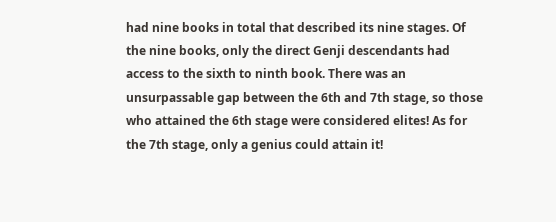had nine books in total that described its nine stages. Of the nine books, only the direct Genji descendants had access to the sixth to ninth book. There was an unsurpassable gap between the 6th and 7th stage, so those who attained the 6th stage were considered elites! As for the 7th stage, only a genius could attain it!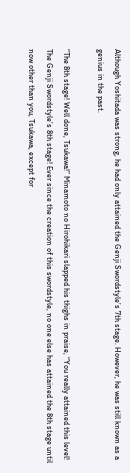Although Yoshitada was strong, he had only attained the Genji Swordstyle’s 7th stage. However, he was still known as a genius in the past.

“The 8th stage! Well done, Tsukawa!” Minamoto no Hirohikari slapped his thighs in praise, “You really attained this level! The Genji Swordstyle’s 8th stage! Ever since the creation of this swordstyle, no one else has attained the 8th stage until now other than you, Tsukawa, except for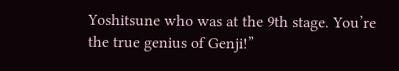Yoshitsune who was at the 9th stage. You’re the true genius of Genji!”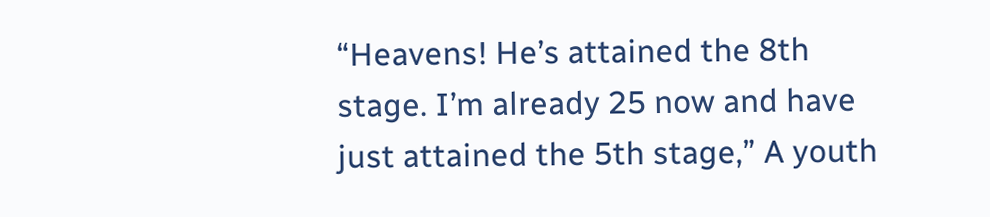“Heavens! He’s attained the 8th stage. I’m already 25 now and have just attained the 5th stage,” A youth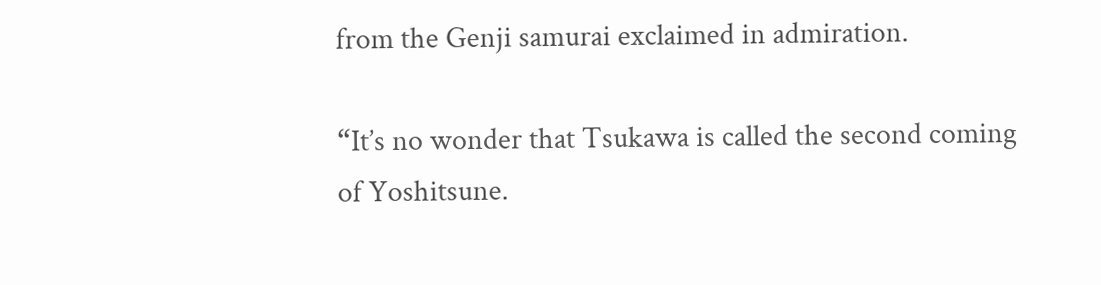from the Genji samurai exclaimed in admiration.

“It’s no wonder that Tsukawa is called the second coming of Yoshitsune.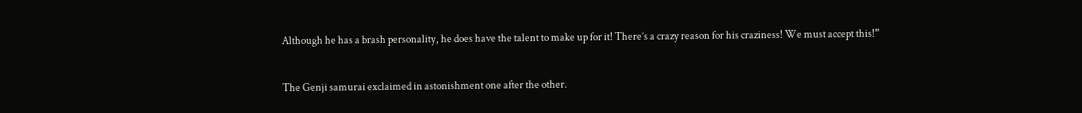Although he has a brash personality, he does have the talent to make up for it! There’s a crazy reason for his craziness! We must accept this!”

The Genji samurai exclaimed in astonishment one after the other.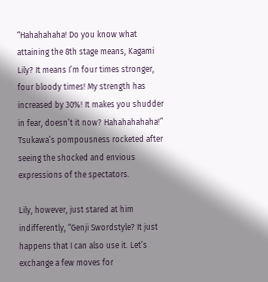“Hahahahaha! Do you know what attaining the 8th stage means, Kagami Lily? It means I’m four times stronger, four bloody times! My strength has increased by 30%! It makes you shudder in fear, doesn’t it now? Hahahahahaha!” Tsukawa’s pompousness rocketed after seeing the shocked and envious expressions of the spectators.

Lily, however, just stared at him indifferently, “Genji Swordstyle? It just happens that I can also use it. Let’s exchange a few moves for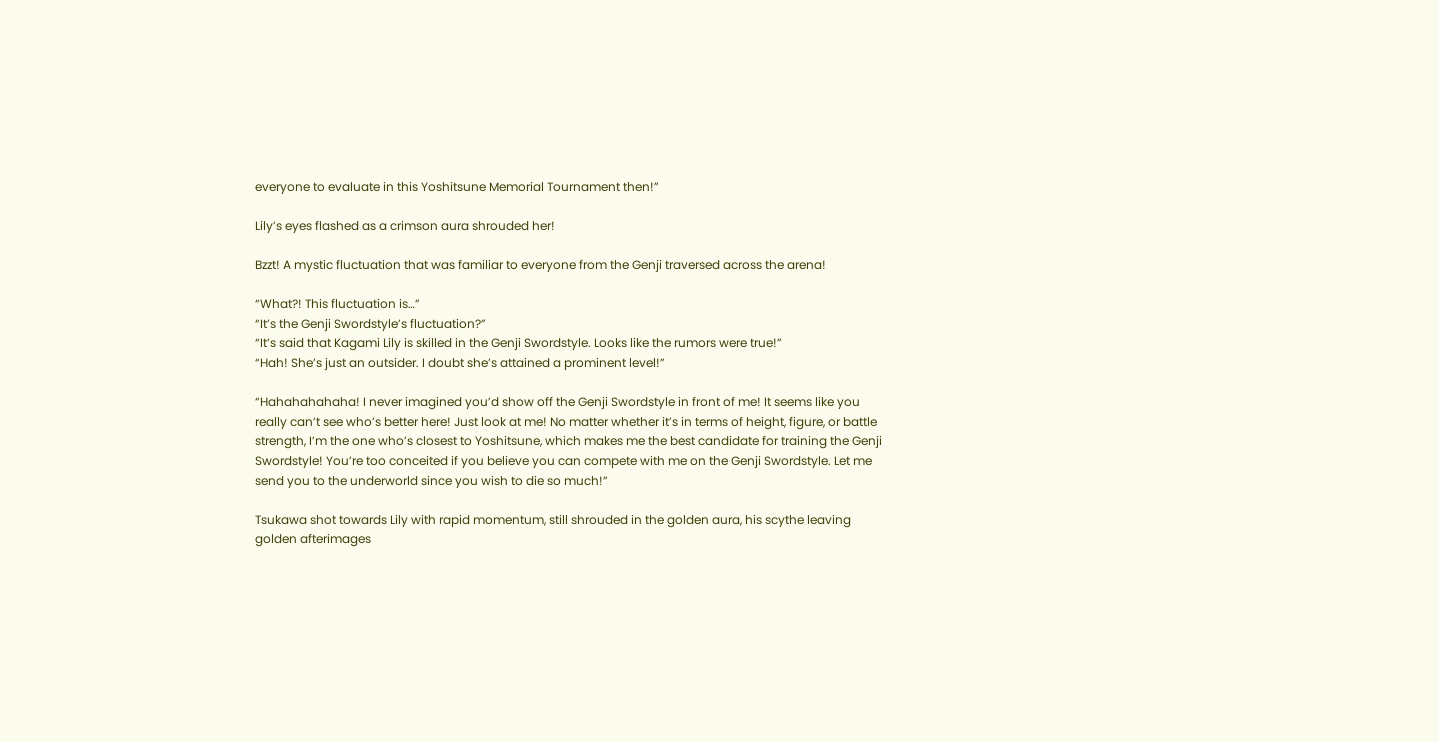everyone to evaluate in this Yoshitsune Memorial Tournament then!”

Lily’s eyes flashed as a crimson aura shrouded her!

Bzzt! A mystic fluctuation that was familiar to everyone from the Genji traversed across the arena!

“What?! This fluctuation is…”
“It’s the Genji Swordstyle’s fluctuation?”
“It’s said that Kagami Lily is skilled in the Genji Swordstyle. Looks like the rumors were true!”
“Hah! She’s just an outsider. I doubt she’s attained a prominent level!”

“Hahahahahaha! I never imagined you’d show off the Genji Swordstyle in front of me! It seems like you really can’t see who’s better here! Just look at me! No matter whether it’s in terms of height, figure, or battle strength, I’m the one who’s closest to Yoshitsune, which makes me the best candidate for training the Genji Swordstyle! You’re too conceited if you believe you can compete with me on the Genji Swordstyle. Let me send you to the underworld since you wish to die so much!”

Tsukawa shot towards Lily with rapid momentum, still shrouded in the golden aura, his scythe leaving golden afterimages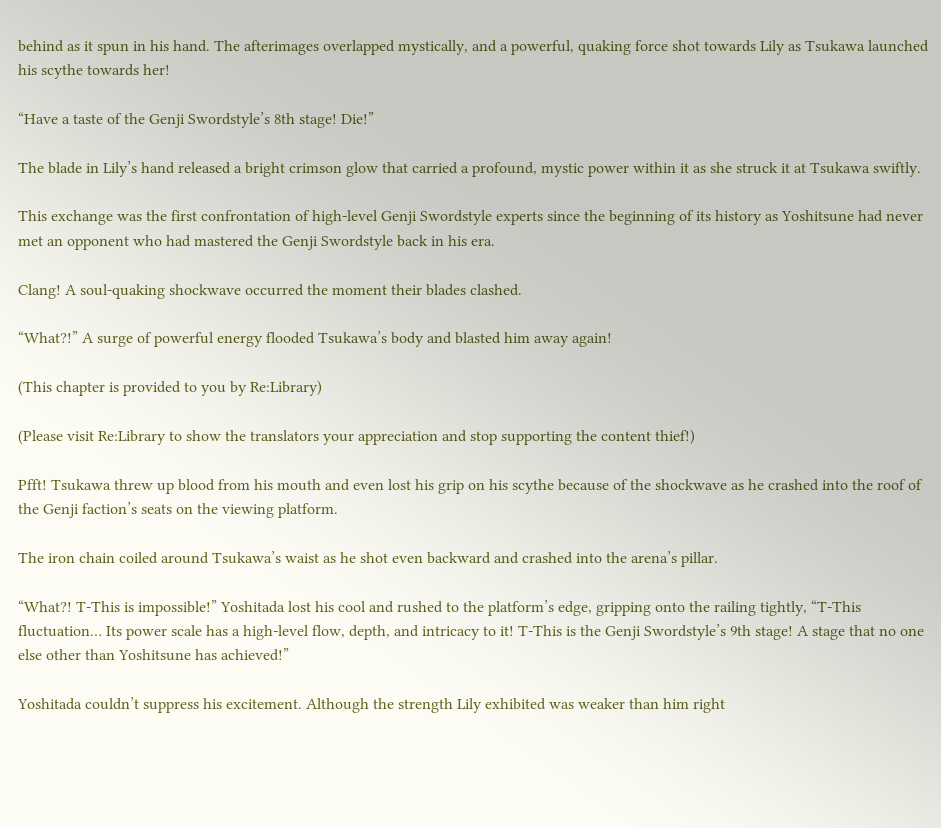behind as it spun in his hand. The afterimages overlapped mystically, and a powerful, quaking force shot towards Lily as Tsukawa launched his scythe towards her!

“Have a taste of the Genji Swordstyle’s 8th stage! Die!”

The blade in Lily’s hand released a bright crimson glow that carried a profound, mystic power within it as she struck it at Tsukawa swiftly.

This exchange was the first confrontation of high-level Genji Swordstyle experts since the beginning of its history as Yoshitsune had never met an opponent who had mastered the Genji Swordstyle back in his era.

Clang! A soul-quaking shockwave occurred the moment their blades clashed.

“What?!” A surge of powerful energy flooded Tsukawa’s body and blasted him away again!

(This chapter is provided to you by Re:Library)

(Please visit Re:Library to show the translators your appreciation and stop supporting the content thief!)

Pfft! Tsukawa threw up blood from his mouth and even lost his grip on his scythe because of the shockwave as he crashed into the roof of the Genji faction’s seats on the viewing platform.

The iron chain coiled around Tsukawa’s waist as he shot even backward and crashed into the arena’s pillar.

“What?! T-This is impossible!” Yoshitada lost his cool and rushed to the platform’s edge, gripping onto the railing tightly, “T-This fluctuation… Its power scale has a high-level flow, depth, and intricacy to it! T-This is the Genji Swordstyle’s 9th stage! A stage that no one else other than Yoshitsune has achieved!”

Yoshitada couldn’t suppress his excitement. Although the strength Lily exhibited was weaker than him right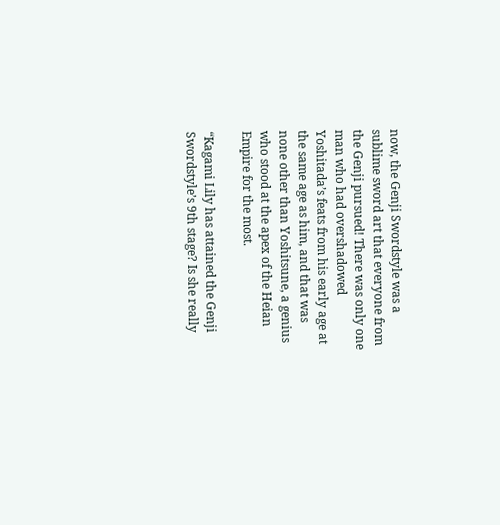now, the Genji Swordstyle was a sublime sword art that everyone from the Genji pursued! There was only one man who had overshadowed Yoshitada’s feats from his early age at the same age as him, and that was none other than Yoshitsune, a genius who stood at the apex of the Heian Empire for the most.

“Kagami Lily has attained the Genji Swordstyle’s 9th stage? Is she really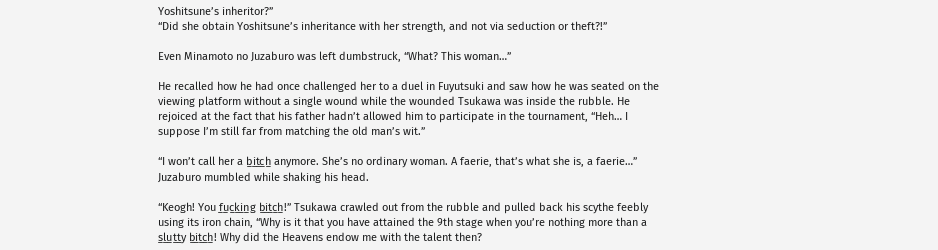Yoshitsune’s inheritor?”
“Did she obtain Yoshitsune’s inheritance with her strength, and not via seduction or theft?!”

Even Minamoto no Juzaburo was left dumbstruck, “What? This woman…”

He recalled how he had once challenged her to a duel in Fuyutsuki and saw how he was seated on the viewing platform without a single wound while the wounded Tsukawa was inside the rubble. He rejoiced at the fact that his father hadn’t allowed him to participate in the tournament, “Heh… I suppose I’m still far from matching the old man’s wit.”

“I won’t call her a b̲i̲t̲c̲h̲ anymore. She’s no ordinary woman. A faerie, that’s what she is, a faerie…” Juzaburo mumbled while shaking his head.

“Keogh! You f̲u̲c̲k̲i̲n̲g b̲i̲t̲c̲h̲!” Tsukawa crawled out from the rubble and pulled back his scythe feebly using its iron chain, “Why is it that you have attained the 9th stage when you’re nothing more than a s̲l̲u̲t̲t̲y b̲i̲t̲c̲h̲! Why did the Heavens endow me with the talent then?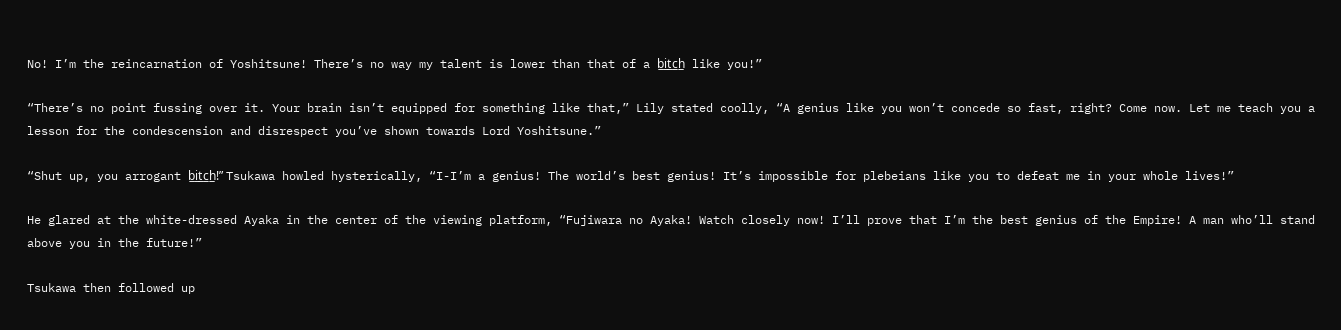No! I’m the reincarnation of Yoshitsune! There’s no way my talent is lower than that of a b̲i̲t̲c̲h̲ like you!”

“There’s no point fussing over it. Your brain isn’t equipped for something like that,” Lily stated coolly, “A genius like you won’t concede so fast, right? Come now. Let me teach you a lesson for the condescension and disrespect you’ve shown towards Lord Yoshitsune.”

“Shut up, you arrogant b̲i̲t̲c̲h̲!” Tsukawa howled hysterically, “I-I’m a genius! The world’s best genius! It’s impossible for plebeians like you to defeat me in your whole lives!”

He glared at the white-dressed Ayaka in the center of the viewing platform, “Fujiwara no Ayaka! Watch closely now! I’ll prove that I’m the best genius of the Empire! A man who’ll stand above you in the future!”

Tsukawa then followed up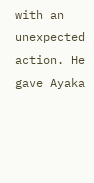with an unexpected action. He gave Ayaka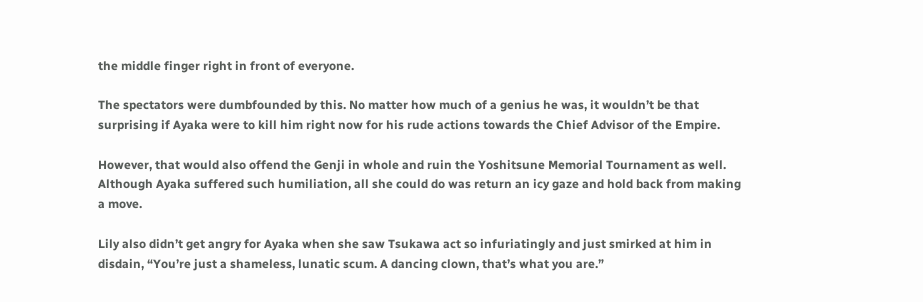the middle finger right in front of everyone.

The spectators were dumbfounded by this. No matter how much of a genius he was, it wouldn’t be that surprising if Ayaka were to kill him right now for his rude actions towards the Chief Advisor of the Empire.

However, that would also offend the Genji in whole and ruin the Yoshitsune Memorial Tournament as well. Although Ayaka suffered such humiliation, all she could do was return an icy gaze and hold back from making a move.

Lily also didn’t get angry for Ayaka when she saw Tsukawa act so infuriatingly and just smirked at him in disdain, “You’re just a shameless, lunatic scum. A dancing clown, that’s what you are.”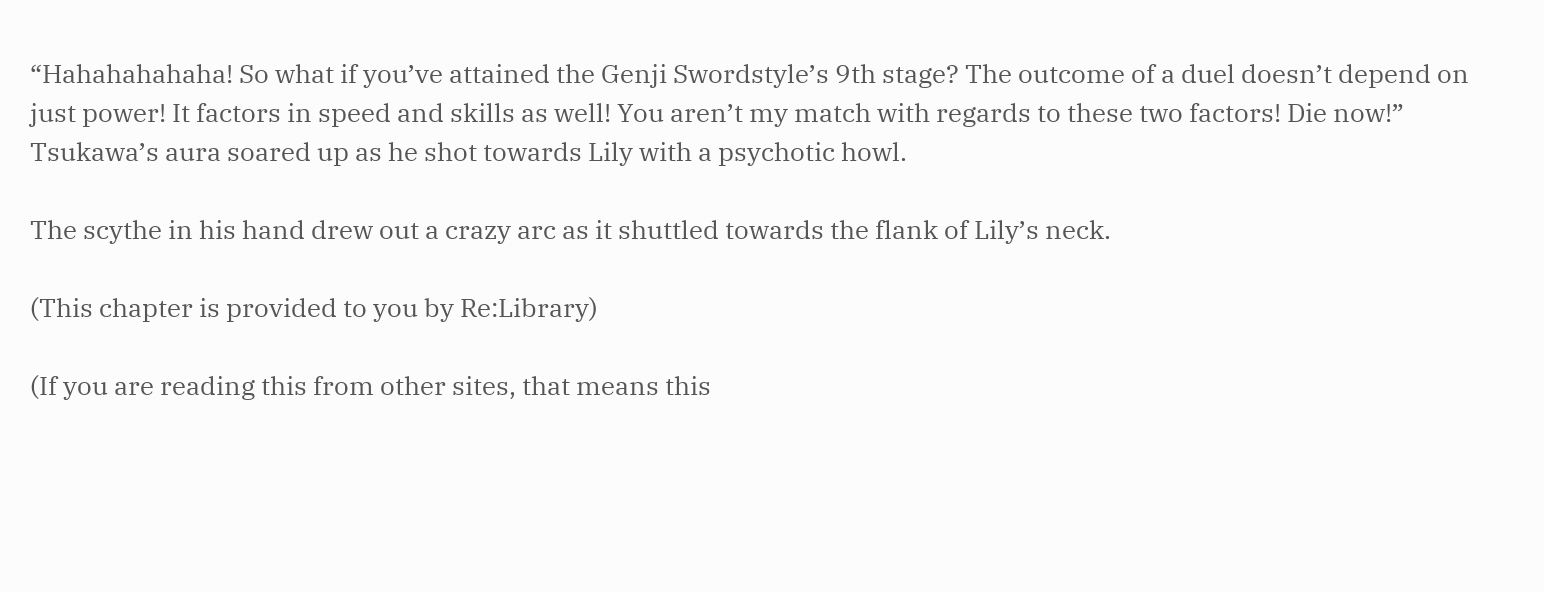“Hahahahahaha! So what if you’ve attained the Genji Swordstyle’s 9th stage? The outcome of a duel doesn’t depend on just power! It factors in speed and skills as well! You aren’t my match with regards to these two factors! Die now!” Tsukawa’s aura soared up as he shot towards Lily with a psychotic howl.

The scythe in his hand drew out a crazy arc as it shuttled towards the flank of Lily’s neck.

(This chapter is provided to you by Re:Library)

(If you are reading this from other sites, that means this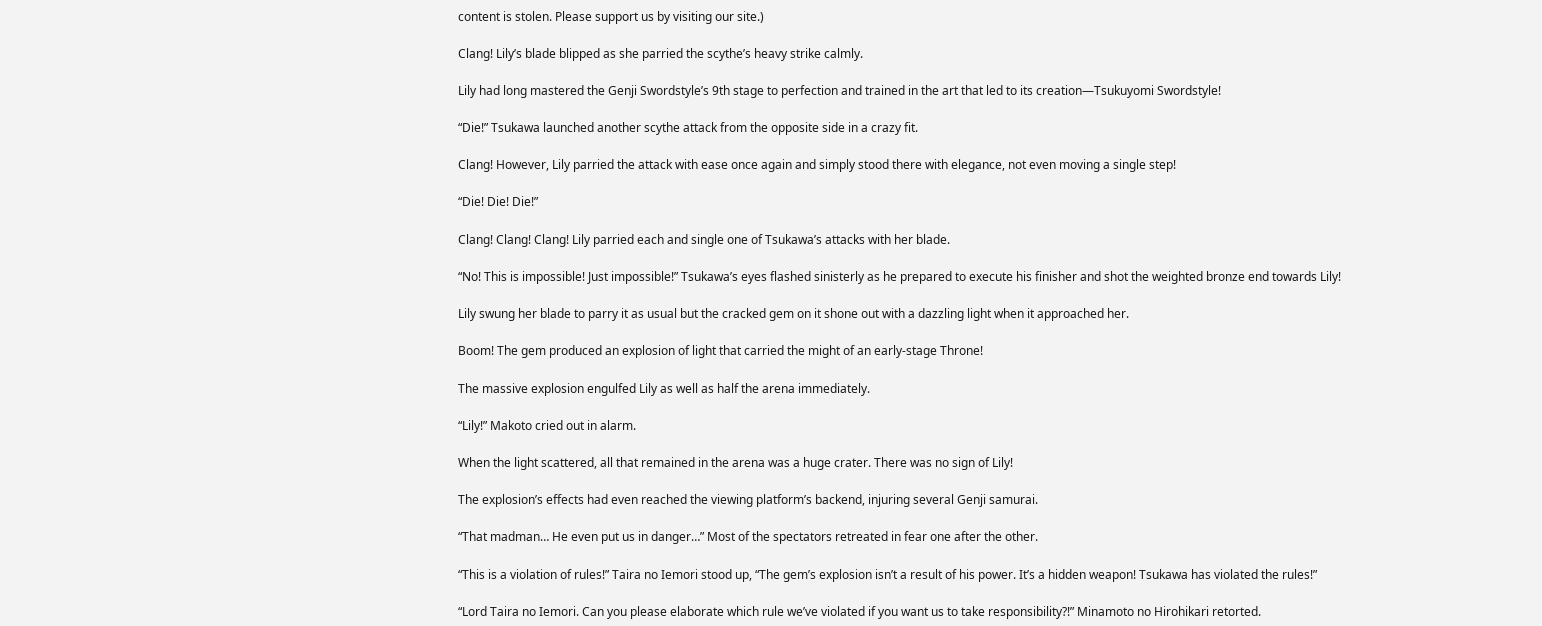content is stolen. Please support us by visiting our site.)

Clang! Lily’s blade blipped as she parried the scythe’s heavy strike calmly.

Lily had long mastered the Genji Swordstyle’s 9th stage to perfection and trained in the art that led to its creation—Tsukuyomi Swordstyle!

“Die!” Tsukawa launched another scythe attack from the opposite side in a crazy fit.

Clang! However, Lily parried the attack with ease once again and simply stood there with elegance, not even moving a single step!

“Die! Die! Die!”

Clang! Clang! Clang! Lily parried each and single one of Tsukawa’s attacks with her blade.

“No! This is impossible! Just impossible!” Tsukawa’s eyes flashed sinisterly as he prepared to execute his finisher and shot the weighted bronze end towards Lily!

Lily swung her blade to parry it as usual but the cracked gem on it shone out with a dazzling light when it approached her.

Boom! The gem produced an explosion of light that carried the might of an early-stage Throne!

The massive explosion engulfed Lily as well as half the arena immediately.

“Lily!” Makoto cried out in alarm.

When the light scattered, all that remained in the arena was a huge crater. There was no sign of Lily!

The explosion’s effects had even reached the viewing platform’s backend, injuring several Genji samurai.

“That madman… He even put us in danger…” Most of the spectators retreated in fear one after the other.

“This is a violation of rules!” Taira no Iemori stood up, “The gem’s explosion isn’t a result of his power. It’s a hidden weapon! Tsukawa has violated the rules!”

“Lord Taira no Iemori. Can you please elaborate which rule we’ve violated if you want us to take responsibility?!” Minamoto no Hirohikari retorted.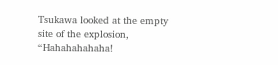Tsukawa looked at the empty site of the explosion, “Hahahahahaha!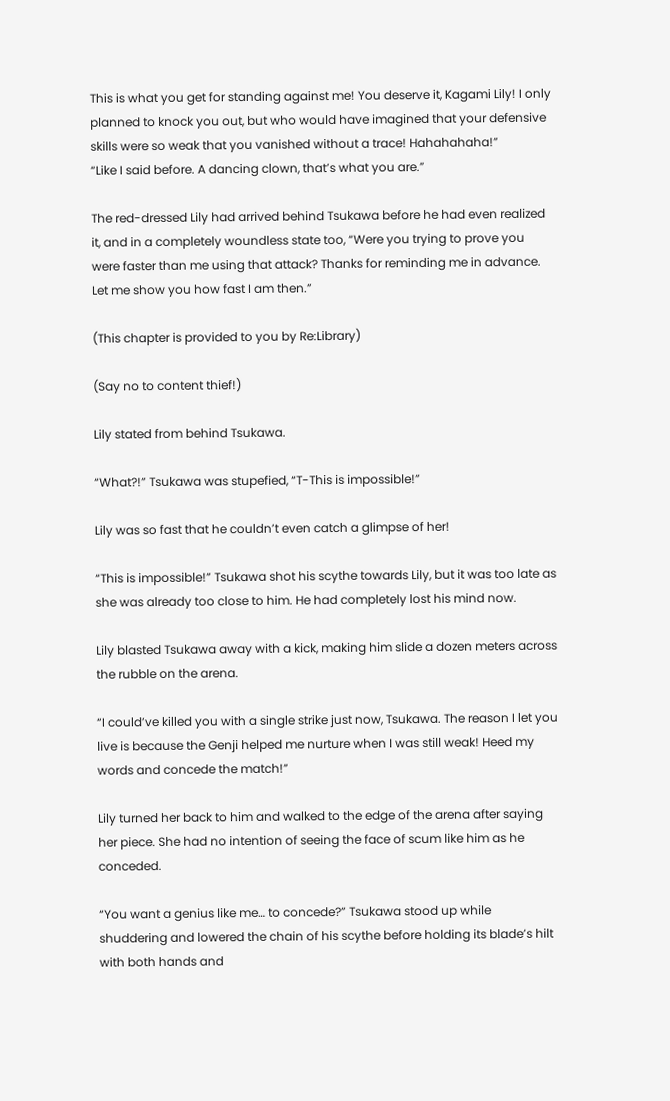This is what you get for standing against me! You deserve it, Kagami Lily! I only planned to knock you out, but who would have imagined that your defensive skills were so weak that you vanished without a trace! Hahahahaha!”
“Like I said before. A dancing clown, that’s what you are.”

The red-dressed Lily had arrived behind Tsukawa before he had even realized it, and in a completely woundless state too, “Were you trying to prove you were faster than me using that attack? Thanks for reminding me in advance. Let me show you how fast I am then.”

(This chapter is provided to you by Re:Library)

(Say no to content thief!)

Lily stated from behind Tsukawa.

“What?!” Tsukawa was stupefied, “T-This is impossible!”

Lily was so fast that he couldn’t even catch a glimpse of her!

“This is impossible!” Tsukawa shot his scythe towards Lily, but it was too late as she was already too close to him. He had completely lost his mind now.

Lily blasted Tsukawa away with a kick, making him slide a dozen meters across the rubble on the arena.

“I could’ve killed you with a single strike just now, Tsukawa. The reason I let you live is because the Genji helped me nurture when I was still weak! Heed my words and concede the match!”

Lily turned her back to him and walked to the edge of the arena after saying her piece. She had no intention of seeing the face of scum like him as he conceded.

“You want a genius like me… to concede?” Tsukawa stood up while shuddering and lowered the chain of his scythe before holding its blade’s hilt with both hands and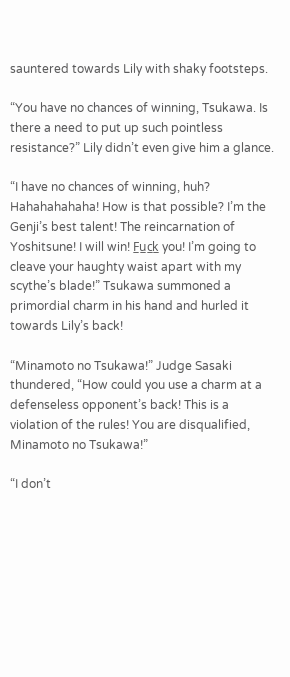sauntered towards Lily with shaky footsteps.

“You have no chances of winning, Tsukawa. Is there a need to put up such pointless resistance?” Lily didn’t even give him a glance.

“I have no chances of winning, huh? Hahahahahaha! How is that possible? I’m the Genji’s best talent! The reincarnation of Yoshitsune! I will win! F̲u̲c̲k̲ you! I’m going to cleave your haughty waist apart with my scythe’s blade!” Tsukawa summoned a primordial charm in his hand and hurled it towards Lily’s back!

“Minamoto no Tsukawa!” Judge Sasaki thundered, “How could you use a charm at a defenseless opponent’s back! This is a violation of the rules! You are disqualified, Minamoto no Tsukawa!”

“I don’t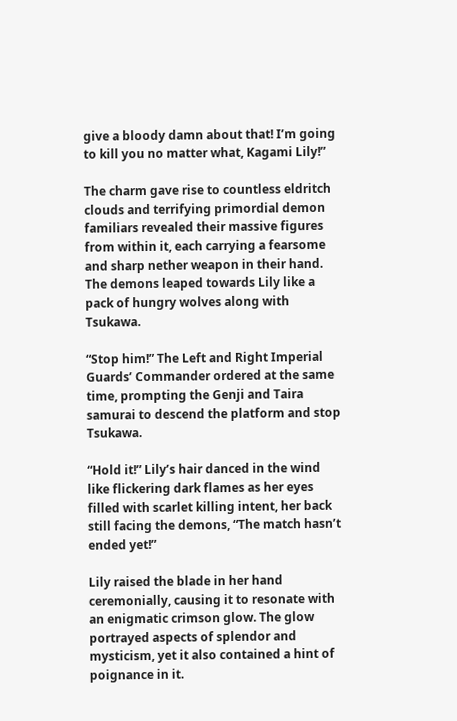give a bloody damn about that! I’m going to kill you no matter what, Kagami Lily!”

The charm gave rise to countless eldritch clouds and terrifying primordial demon familiars revealed their massive figures from within it, each carrying a fearsome and sharp nether weapon in their hand. The demons leaped towards Lily like a pack of hungry wolves along with Tsukawa.

“Stop him!” The Left and Right Imperial Guards’ Commander ordered at the same time, prompting the Genji and Taira samurai to descend the platform and stop Tsukawa.

“Hold it!” Lily’s hair danced in the wind like flickering dark flames as her eyes filled with scarlet killing intent, her back still facing the demons, “The match hasn’t ended yet!”

Lily raised the blade in her hand ceremonially, causing it to resonate with an enigmatic crimson glow. The glow portrayed aspects of splendor and mysticism, yet it also contained a hint of poignance in it.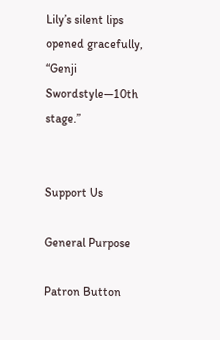Lily’s silent lips opened gracefully, “Genji Swordstyle—10th stage.”


Support Us

General Purpose

Patron Button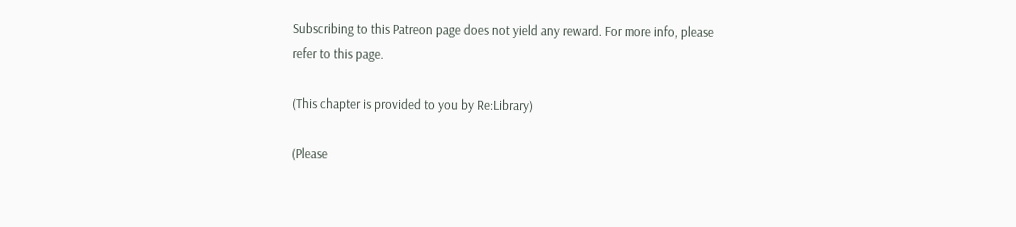Subscribing to this Patreon page does not yield any reward. For more info, please refer to this page.

(This chapter is provided to you by Re:Library)

(Please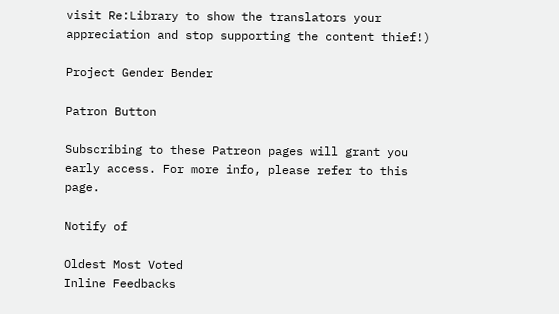visit Re:Library to show the translators your appreciation and stop supporting the content thief!)

Project Gender Bender

Patron Button

Subscribing to these Patreon pages will grant you early access. For more info, please refer to this page.

Notify of

Oldest Most Voted
Inline Feedbacks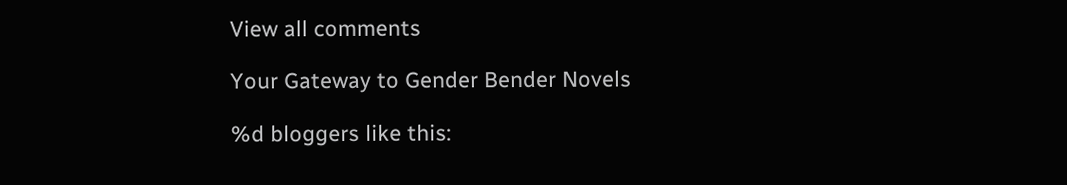View all comments

Your Gateway to Gender Bender Novels

%d bloggers like this: